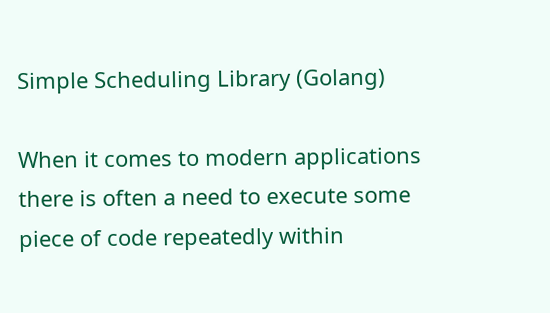Simple Scheduling Library (Golang)

When it comes to modern applications there is often a need to execute some piece of code repeatedly within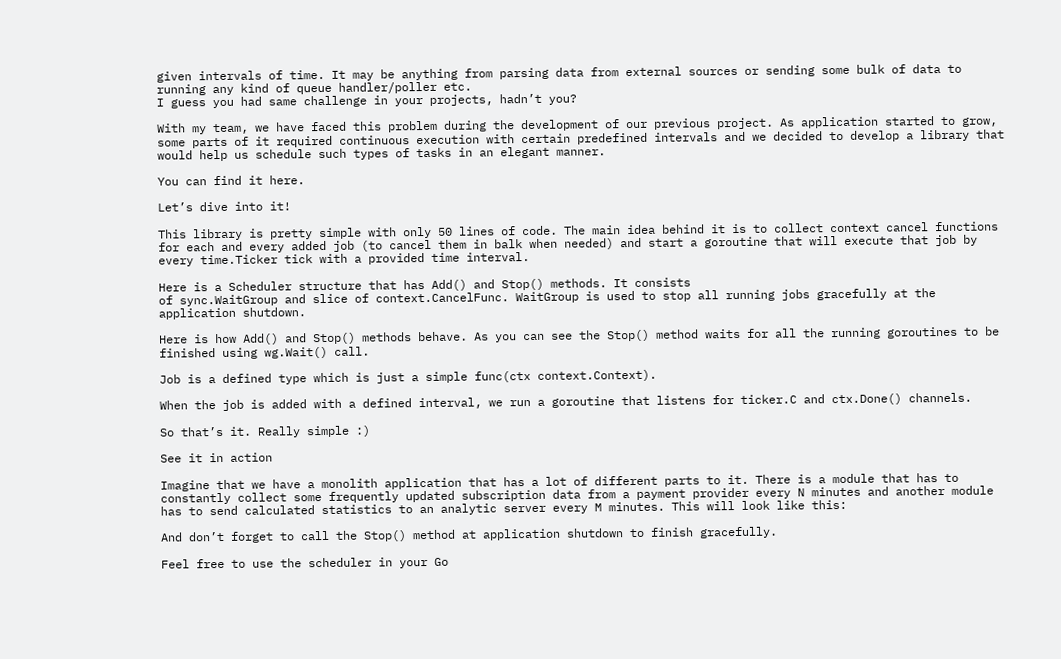given intervals of time. It may be anything from parsing data from external sources or sending some bulk of data to running any kind of queue handler/poller etc.
I guess you had same challenge in your projects, hadn’t you?

With my team, we have faced this problem during the development of our previous project. As application started to grow, some parts of it required continuous execution with certain predefined intervals and we decided to develop a library that would help us schedule such types of tasks in an elegant manner.

You can find it here.

Let’s dive into it!

This library is pretty simple with only 50 lines of code. The main idea behind it is to collect context cancel functions for each and every added job (to cancel them in balk when needed) and start a goroutine that will execute that job by every time.Ticker tick with a provided time interval.

Here is a Scheduler structure that has Add() and Stop() methods. It consists
of sync.WaitGroup and slice of context.CancelFunc. WaitGroup is used to stop all running jobs gracefully at the application shutdown.

Here is how Add() and Stop() methods behave. As you can see the Stop() method waits for all the running goroutines to be finished using wg.Wait() call.

Job is a defined type which is just a simple func(ctx context.Context).

When the job is added with a defined interval, we run a goroutine that listens for ticker.C and ctx.Done() channels.

So that’s it. Really simple :)

See it in action

Imagine that we have a monolith application that has a lot of different parts to it. There is a module that has to constantly collect some frequently updated subscription data from a payment provider every N minutes and another module has to send calculated statistics to an analytic server every M minutes. This will look like this:

And don’t forget to call the Stop() method at application shutdown to finish gracefully.

Feel free to use the scheduler in your Go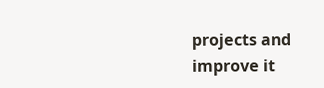projects and improve it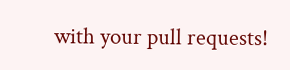with your pull requests!